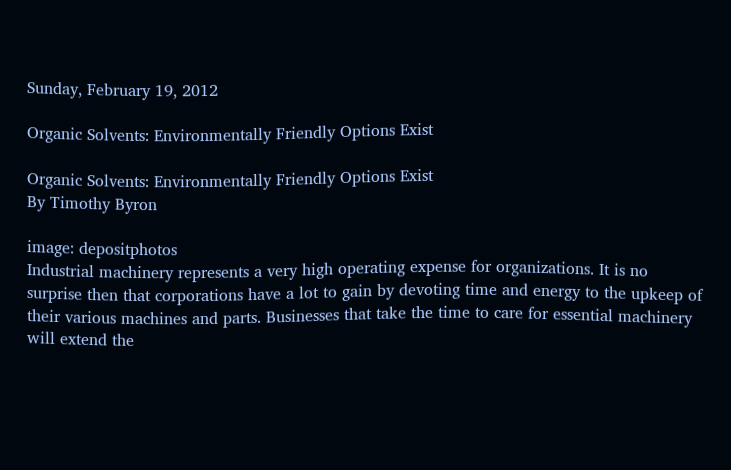Sunday, February 19, 2012

Organic Solvents: Environmentally Friendly Options Exist

Organic Solvents: Environmentally Friendly Options Exist
By Timothy Byron

image: depositphotos
Industrial machinery represents a very high operating expense for organizations. It is no surprise then that corporations have a lot to gain by devoting time and energy to the upkeep of their various machines and parts. Businesses that take the time to care for essential machinery will extend the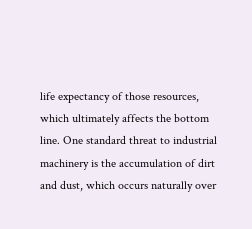life expectancy of those resources, which ultimately affects the bottom line. One standard threat to industrial machinery is the accumulation of dirt and dust, which occurs naturally over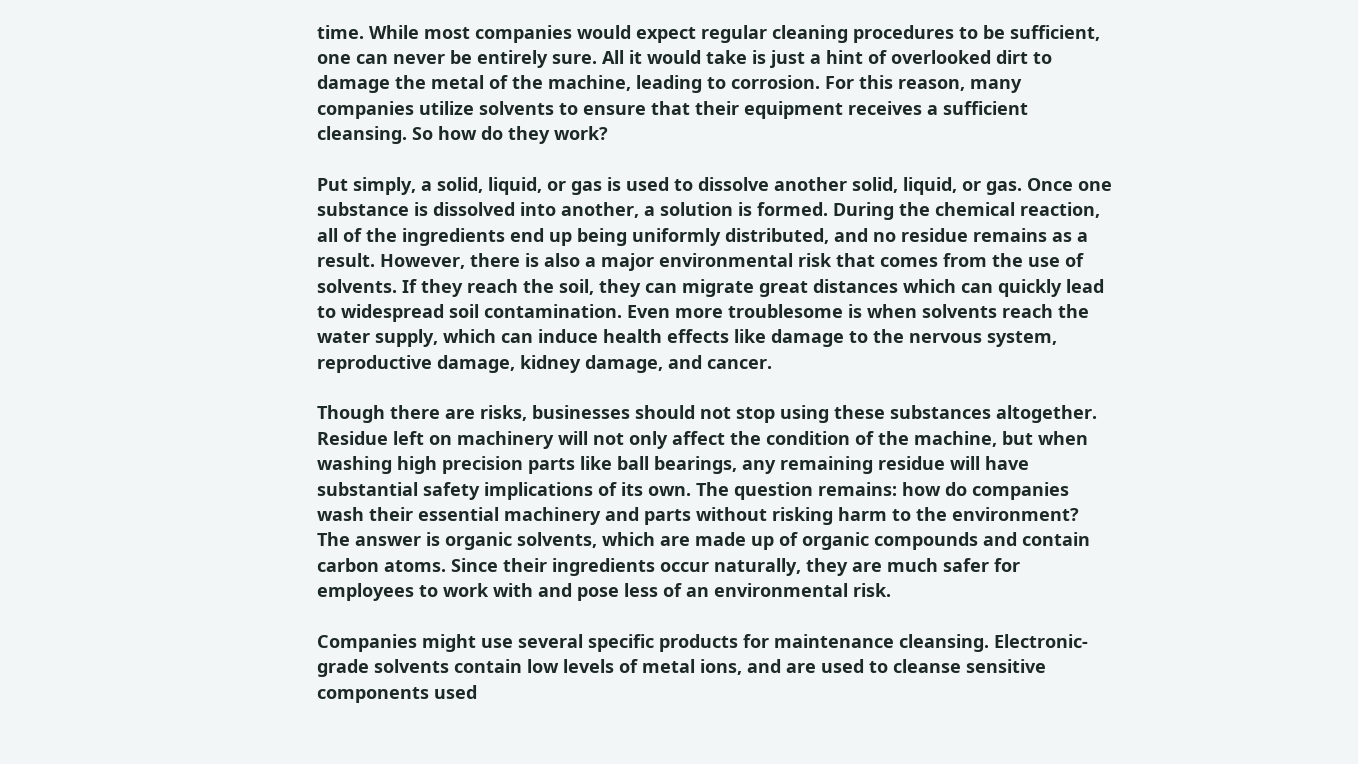time. While most companies would expect regular cleaning procedures to be sufficient, one can never be entirely sure. All it would take is just a hint of overlooked dirt to damage the metal of the machine, leading to corrosion. For this reason, many companies utilize solvents to ensure that their equipment receives a sufficient cleansing. So how do they work?

Put simply, a solid, liquid, or gas is used to dissolve another solid, liquid, or gas. Once one substance is dissolved into another, a solution is formed. During the chemical reaction, all of the ingredients end up being uniformly distributed, and no residue remains as a result. However, there is also a major environmental risk that comes from the use of solvents. If they reach the soil, they can migrate great distances which can quickly lead to widespread soil contamination. Even more troublesome is when solvents reach the water supply, which can induce health effects like damage to the nervous system, reproductive damage, kidney damage, and cancer.

Though there are risks, businesses should not stop using these substances altogether. Residue left on machinery will not only affect the condition of the machine, but when washing high precision parts like ball bearings, any remaining residue will have substantial safety implications of its own. The question remains: how do companies wash their essential machinery and parts without risking harm to the environment? The answer is organic solvents, which are made up of organic compounds and contain carbon atoms. Since their ingredients occur naturally, they are much safer for employees to work with and pose less of an environmental risk.

Companies might use several specific products for maintenance cleansing. Electronic-grade solvents contain low levels of metal ions, and are used to cleanse sensitive components used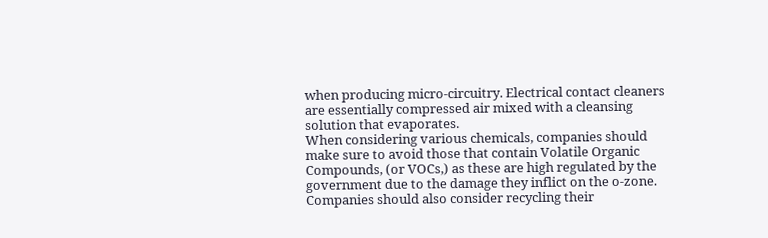when producing micro-circuitry. Electrical contact cleaners are essentially compressed air mixed with a cleansing solution that evaporates.
When considering various chemicals, companies should make sure to avoid those that contain Volatile Organic Compounds, (or VOCs,) as these are high regulated by the government due to the damage they inflict on the o-zone. Companies should also consider recycling their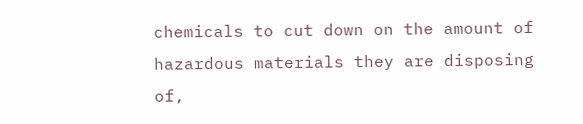chemicals to cut down on the amount of hazardous materials they are disposing of,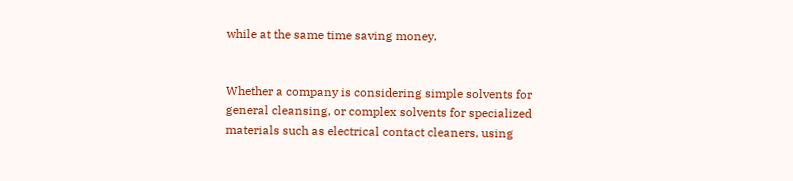while at the same time saving money.


Whether a company is considering simple solvents for general cleansing, or complex solvents for specialized materials such as electrical contact cleaners, using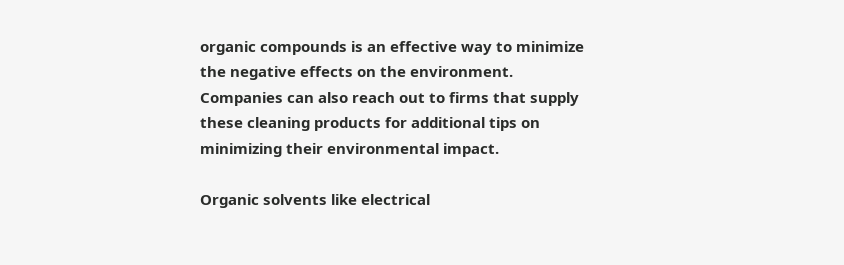organic compounds is an effective way to minimize the negative effects on the environment. Companies can also reach out to firms that supply these cleaning products for additional tips on minimizing their environmental impact.

Organic solvents like electrical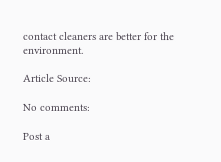contact cleaners are better for the environment.

Article Source:

No comments:

Post a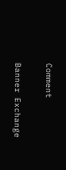Comment

Banner Exchange